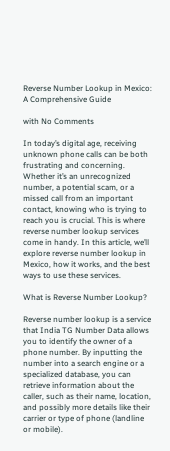Reverse Number Lookup in Mexico: A Comprehensive Guide

with No Comments

In today’s digital age, receiving unknown phone calls can be both frustrating and concerning. Whether it’s an unrecognized number, a potential scam, or a missed call from an important contact, knowing who is trying to reach you is crucial. This is where reverse number lookup services come in handy. In this article, we’ll explore reverse number lookup in Mexico, how it works, and the best ways to use these services.

What is Reverse Number Lookup?

Reverse number lookup is a service that India TG Number Data allows you to identify the owner of a phone number. By inputting the number into a search engine or a specialized database, you can retrieve information about the caller, such as their name, location, and possibly more details like their carrier or type of phone (landline or mobile).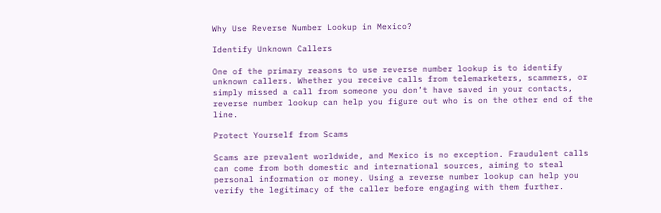Why Use Reverse Number Lookup in Mexico?

Identify Unknown Callers

One of the primary reasons to use reverse number lookup is to identify unknown callers. Whether you receive calls from telemarketers, scammers, or simply missed a call from someone you don’t have saved in your contacts, reverse number lookup can help you figure out who is on the other end of the line.

Protect Yourself from Scams

Scams are prevalent worldwide, and Mexico is no exception. Fraudulent calls can come from both domestic and international sources, aiming to steal personal information or money. Using a reverse number lookup can help you verify the legitimacy of the caller before engaging with them further.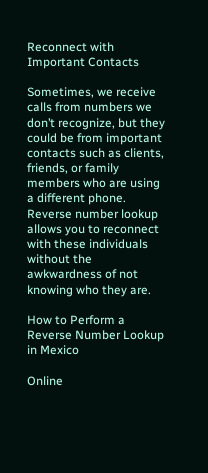Reconnect with Important Contacts

Sometimes, we receive calls from numbers we don’t recognize, but they could be from important contacts such as clients, friends, or family members who are using a different phone. Reverse number lookup allows you to reconnect with these individuals without the awkwardness of not knowing who they are.

How to Perform a Reverse Number Lookup in Mexico

Online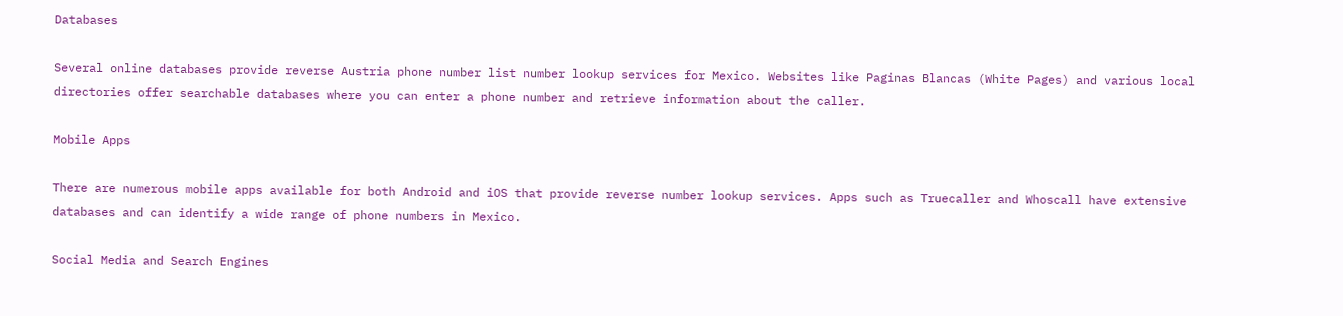Databases

Several online databases provide reverse Austria phone number list number lookup services for Mexico. Websites like Paginas Blancas (White Pages) and various local directories offer searchable databases where you can enter a phone number and retrieve information about the caller.

Mobile Apps

There are numerous mobile apps available for both Android and iOS that provide reverse number lookup services. Apps such as Truecaller and Whoscall have extensive databases and can identify a wide range of phone numbers in Mexico.

Social Media and Search Engines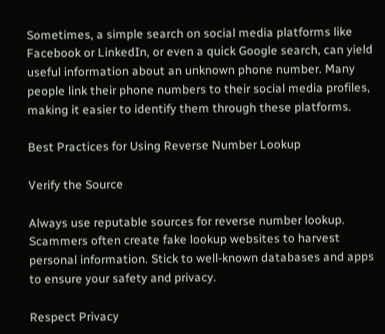Sometimes, a simple search on social media platforms like Facebook or LinkedIn, or even a quick Google search, can yield useful information about an unknown phone number. Many people link their phone numbers to their social media profiles, making it easier to identify them through these platforms.

Best Practices for Using Reverse Number Lookup

Verify the Source

Always use reputable sources for reverse number lookup. Scammers often create fake lookup websites to harvest personal information. Stick to well-known databases and apps to ensure your safety and privacy.

Respect Privacy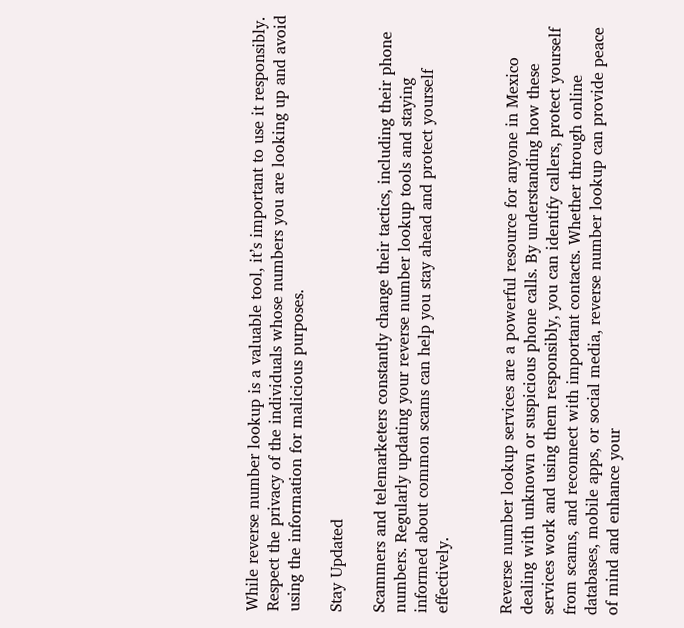While reverse number lookup is a valuable tool, it’s important to use it responsibly. Respect the privacy of the individuals whose numbers you are looking up and avoid using the information for malicious purposes.

Stay Updated

Scammers and telemarketers constantly change their tactics, including their phone numbers. Regularly updating your reverse number lookup tools and staying informed about common scams can help you stay ahead and protect yourself effectively.


Reverse number lookup services are a powerful resource for anyone in Mexico dealing with unknown or suspicious phone calls. By understanding how these services work and using them responsibly, you can identify callers, protect yourself from scams, and reconnect with important contacts. Whether through online databases, mobile apps, or social media, reverse number lookup can provide peace of mind and enhance your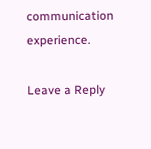communication experience.

Leave a Reply